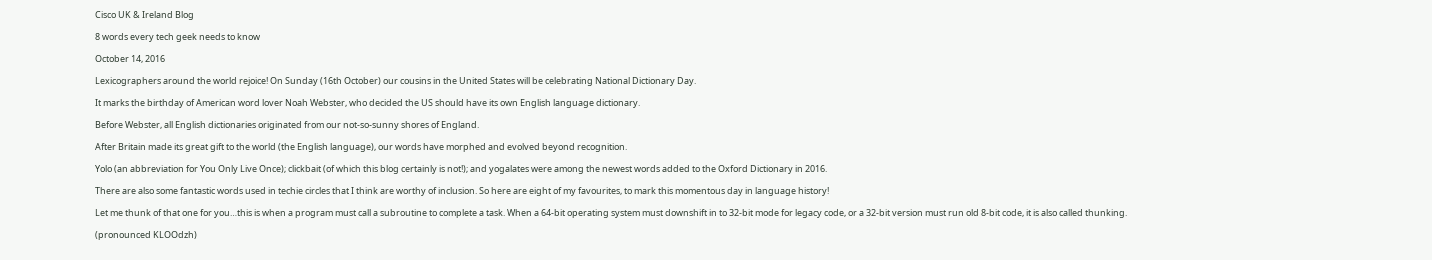Cisco UK & Ireland Blog

8 words every tech geek needs to know

October 14, 2016

Lexicographers around the world rejoice! On Sunday (16th October) our cousins in the United States will be celebrating National Dictionary Day.

It marks the birthday of American word lover Noah Webster, who decided the US should have its own English language dictionary.

Before Webster, all English dictionaries originated from our not-so-sunny shores of England.

After Britain made its great gift to the world (the English language), our words have morphed and evolved beyond recognition.

Yolo (an abbreviation for You Only Live Once); clickbait (of which this blog certainly is not!); and yogalates were among the newest words added to the Oxford Dictionary in 2016.

There are also some fantastic words used in techie circles that I think are worthy of inclusion. So here are eight of my favourites, to mark this momentous day in language history!

Let me thunk of that one for you…this is when a program must call a subroutine to complete a task. When a 64-bit operating system must downshift in to 32-bit mode for legacy code, or a 32-bit version must run old 8-bit code, it is also called thunking.

(pronounced KLOOdzh)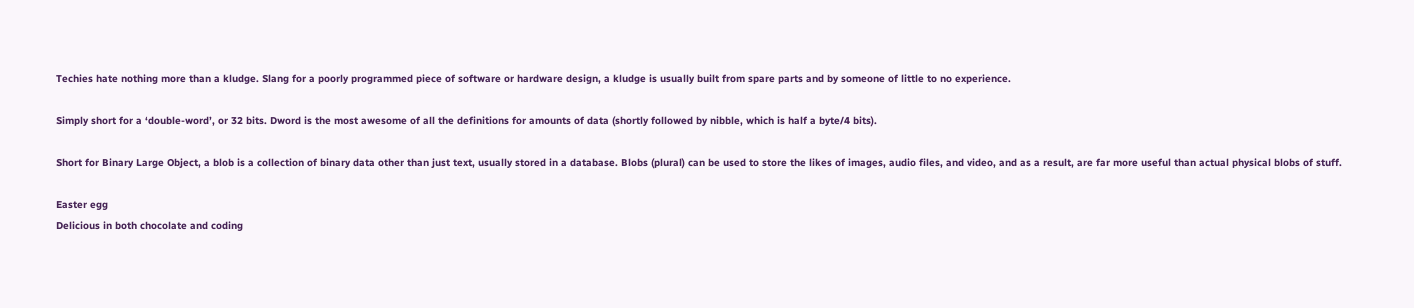Techies hate nothing more than a kludge. Slang for a poorly programmed piece of software or hardware design, a kludge is usually built from spare parts and by someone of little to no experience.

Simply short for a ‘double-word’, or 32 bits. Dword is the most awesome of all the definitions for amounts of data (shortly followed by nibble, which is half a byte/4 bits).

Short for Binary Large Object, a blob is a collection of binary data other than just text, usually stored in a database. Blobs (plural) can be used to store the likes of images, audio files, and video, and as a result, are far more useful than actual physical blobs of stuff.

Easter egg
Delicious in both chocolate and coding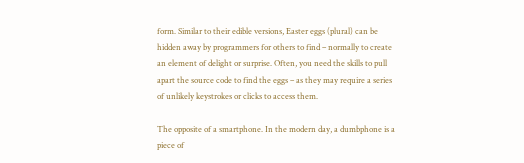form. Similar to their edible versions, Easter eggs (plural) can be hidden away by programmers for others to find – normally to create an element of delight or surprise. Often, you need the skills to pull apart the source code to find the eggs – as they may require a series of unlikely keystrokes or clicks to access them.

The opposite of a smartphone. In the modern day, a dumbphone is a piece of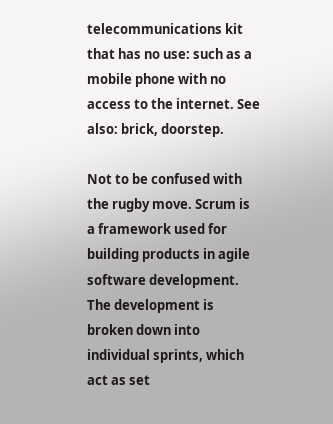telecommunications kit that has no use: such as a mobile phone with no access to the internet. See also: brick, doorstep.

Not to be confused with the rugby move. Scrum is a framework used for building products in agile software development. The development is broken down into individual sprints, which act as set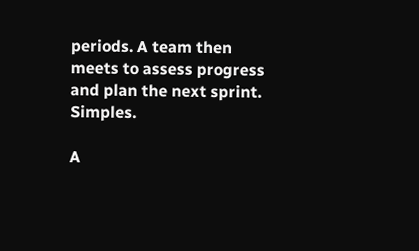periods. A team then meets to assess progress and plan the next sprint. Simples.

A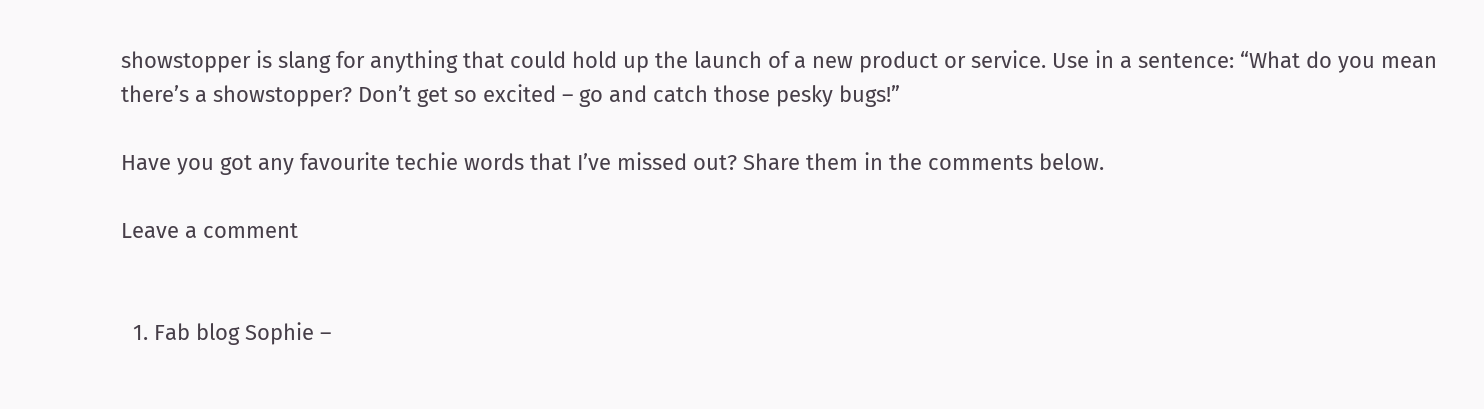showstopper is slang for anything that could hold up the launch of a new product or service. Use in a sentence: “What do you mean there’s a showstopper? Don’t get so excited – go and catch those pesky bugs!”

Have you got any favourite techie words that I’ve missed out? Share them in the comments below.

Leave a comment


  1. Fab blog Sophie –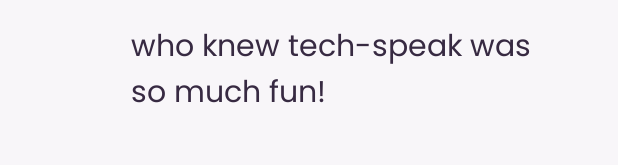who knew tech-speak was so much fun!